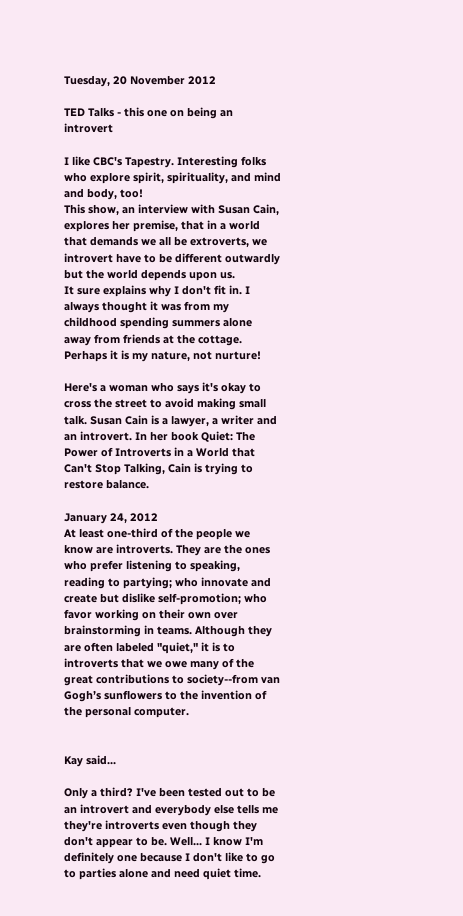Tuesday, 20 November 2012

TED Talks - this one on being an introvert

I like CBC's Tapestry. Interesting folks who explore spirit, spirituality, and mind and body, too!
This show, an interview with Susan Cain, explores her premise, that in a world that demands we all be extroverts, we introvert have to be different outwardly but the world depends upon us.
It sure explains why I don't fit in. I always thought it was from my childhood spending summers alone away from friends at the cottage. Perhaps it is my nature, not nurture!

Here's a woman who says it's okay to cross the street to avoid making small talk. Susan Cain is a lawyer, a writer and an introvert. In her book Quiet: The Power of Introverts in a World that Can't Stop Talking, Cain is trying to restore balance.

January 24, 2012
At least one-third of the people we know are introverts. They are the ones who prefer listening to speaking, reading to partying; who innovate and create but dislike self-promotion; who favor working on their own over brainstorming in teams. Although they are often labeled "quiet," it is to introverts that we owe many of the great contributions to society--from van Gogh’s sunflowers to the invention of the personal computer.


Kay said...

Only a third? I've been tested out to be an introvert and everybody else tells me they're introverts even though they don't appear to be. Well... I know I'm definitely one because I don't like to go to parties alone and need quiet time.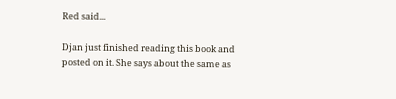Red said...

Djan just finished reading this book and posted on it. She says about the same as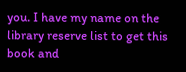you. I have my name on the library reserve list to get this book and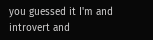you guessed it I'm and introvert and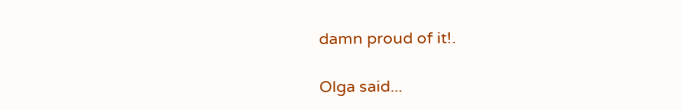damn proud of it!.

Olga said...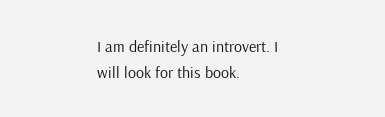I am definitely an introvert. I will look for this book.